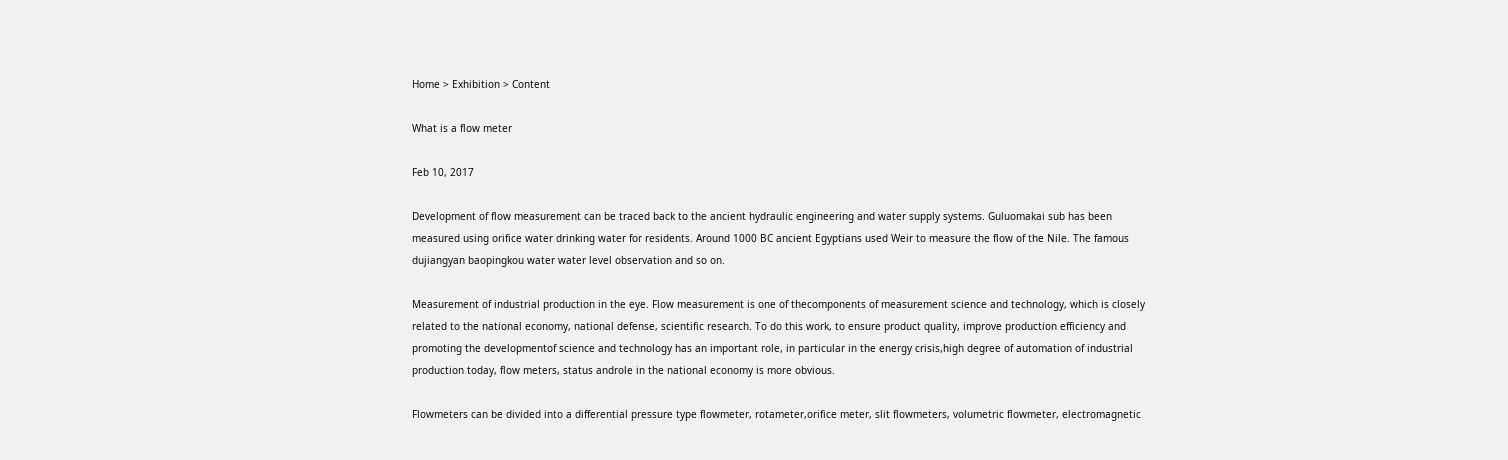Home > Exhibition > Content

What is a flow meter

Feb 10, 2017

Development of flow measurement can be traced back to the ancient hydraulic engineering and water supply systems. Guluomakai sub has been measured using orifice water drinking water for residents. Around 1000 BC ancient Egyptians used Weir to measure the flow of the Nile. The famous dujiangyan baopingkou water water level observation and so on.

Measurement of industrial production in the eye. Flow measurement is one of thecomponents of measurement science and technology, which is closely related to the national economy, national defense, scientific research. To do this work, to ensure product quality, improve production efficiency and promoting the developmentof science and technology has an important role, in particular in the energy crisis,high degree of automation of industrial production today, flow meters, status androle in the national economy is more obvious.

Flowmeters can be divided into a differential pressure type flowmeter, rotameter,orifice meter, slit flowmeters, volumetric flowmeter, electromagnetic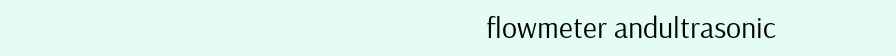flowmeter andultrasonic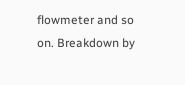flowmeter and so on. Breakdown by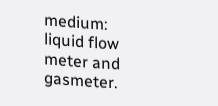medium: liquid flow meter and gasmeter.